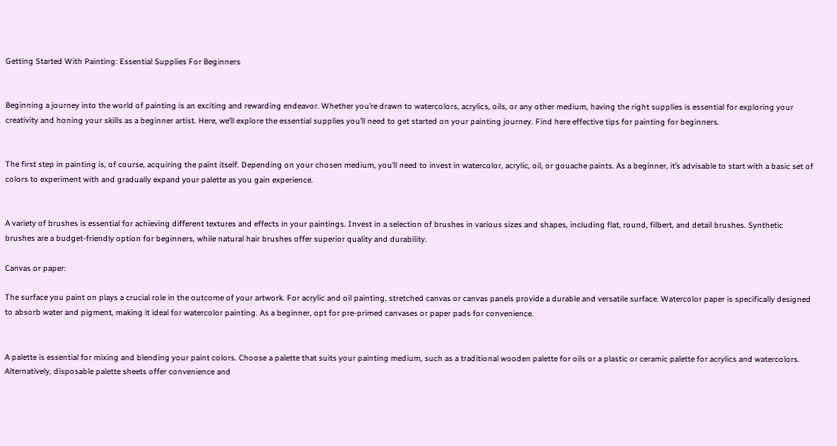Getting Started With Painting: Essential Supplies For Beginners


Beginning a journey into the world of painting is an exciting and rewarding endeavor. Whether you’re drawn to watercolors, acrylics, oils, or any other medium, having the right supplies is essential for exploring your creativity and honing your skills as a beginner artist. Here, we’ll explore the essential supplies you’ll need to get started on your painting journey. Find here effective tips for painting for beginners.


The first step in painting is, of course, acquiring the paint itself. Depending on your chosen medium, you’ll need to invest in watercolor, acrylic, oil, or gouache paints. As a beginner, it’s advisable to start with a basic set of colors to experiment with and gradually expand your palette as you gain experience.


A variety of brushes is essential for achieving different textures and effects in your paintings. Invest in a selection of brushes in various sizes and shapes, including flat, round, filbert, and detail brushes. Synthetic brushes are a budget-friendly option for beginners, while natural hair brushes offer superior quality and durability.

Canvas or paper:

The surface you paint on plays a crucial role in the outcome of your artwork. For acrylic and oil painting, stretched canvas or canvas panels provide a durable and versatile surface. Watercolor paper is specifically designed to absorb water and pigment, making it ideal for watercolor painting. As a beginner, opt for pre-primed canvases or paper pads for convenience.


A palette is essential for mixing and blending your paint colors. Choose a palette that suits your painting medium, such as a traditional wooden palette for oils or a plastic or ceramic palette for acrylics and watercolors. Alternatively, disposable palette sheets offer convenience and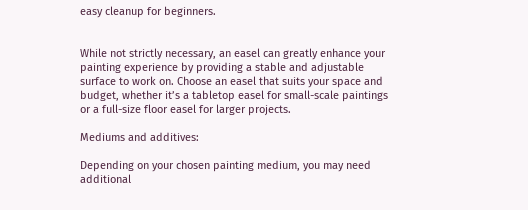easy cleanup for beginners.


While not strictly necessary, an easel can greatly enhance your painting experience by providing a stable and adjustable surface to work on. Choose an easel that suits your space and budget, whether it’s a tabletop easel for small-scale paintings or a full-size floor easel for larger projects.

Mediums and additives:

Depending on your chosen painting medium, you may need additional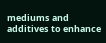mediums and additives to enhance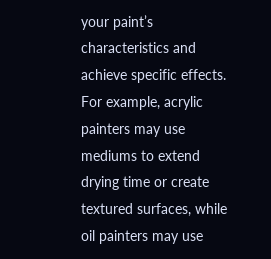your paint’s characteristics and achieve specific effects. For example, acrylic painters may use mediums to extend drying time or create textured surfaces, while oil painters may use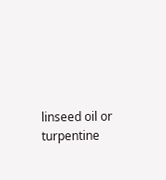linseed oil or turpentine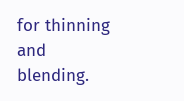for thinning and blending.